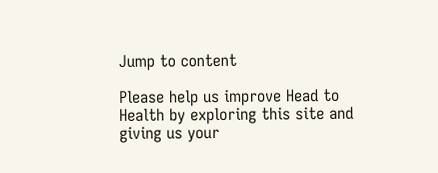Jump to content

Please help us improve Head to Health by exploring this site and giving us your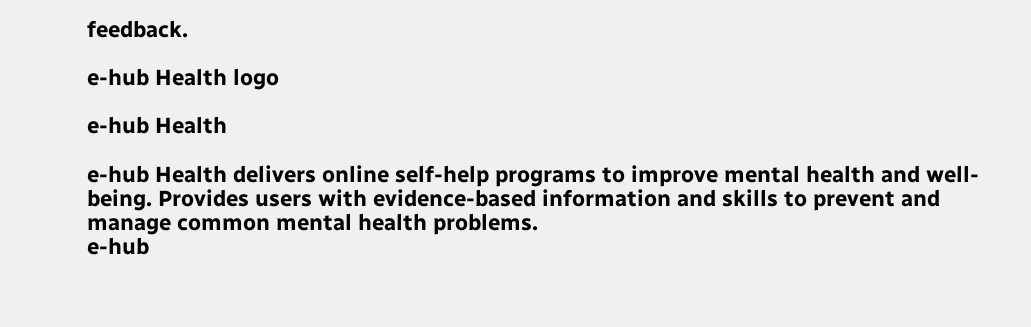feedback.

e-hub Health logo

e-hub Health

e-hub Health delivers online self-help programs to improve mental health and well-being. Provides users with evidence-based information and skills to prevent and manage common mental health problems.
e-hub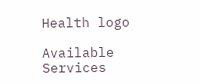Health logo

Available Services